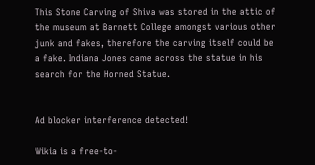This Stone Carving of Shiva was stored in the attic of the museum at Barnett College amongst various other junk and fakes, therefore the carving itself could be a fake. Indiana Jones came across the statue in his search for the Horned Statue.


Ad blocker interference detected!

Wikia is a free-to-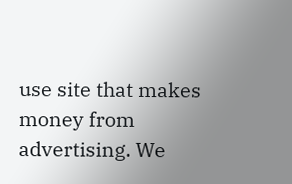use site that makes money from advertising. We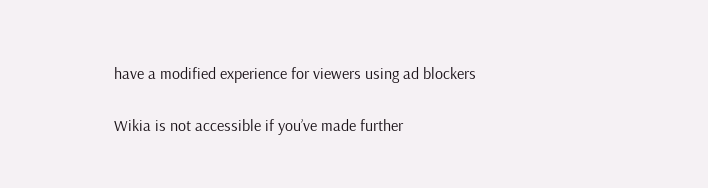have a modified experience for viewers using ad blockers

Wikia is not accessible if you’ve made further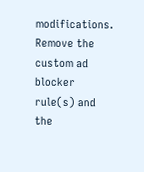modifications. Remove the custom ad blocker rule(s) and the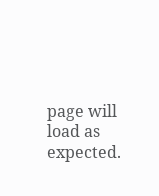page will load as expected.